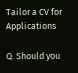Tailor a CV for Applications

Q. Should you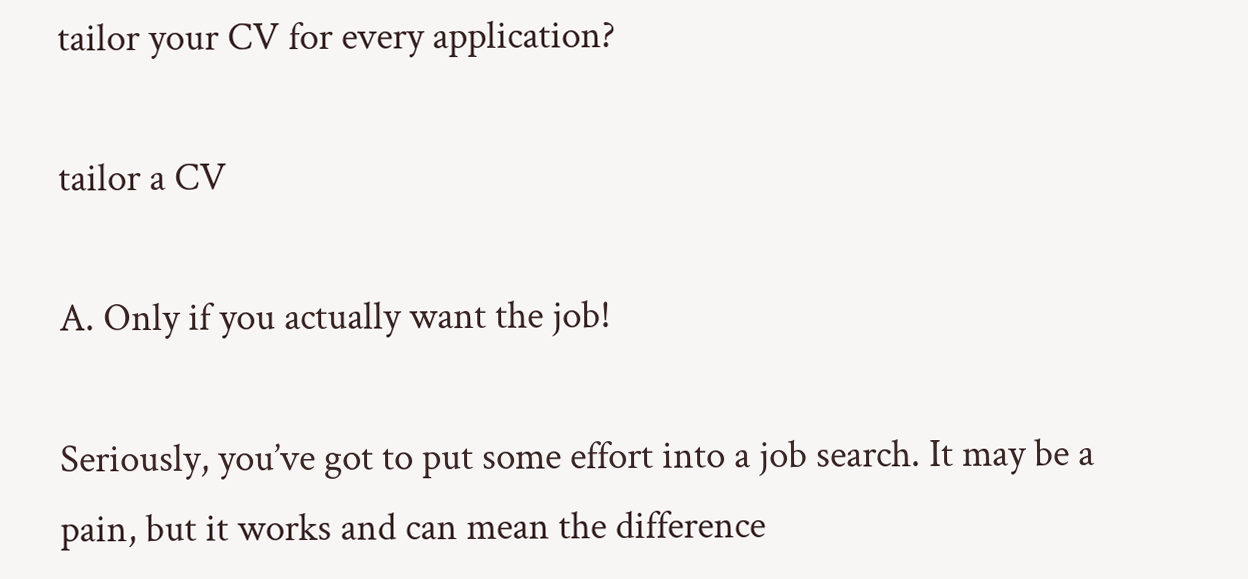tailor your CV for every application?

tailor a CV

A. Only if you actually want the job!

Seriously, you’ve got to put some effort into a job search. It may be a pain, but it works and can mean the difference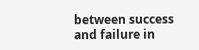between success and failure in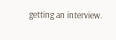getting an interview.